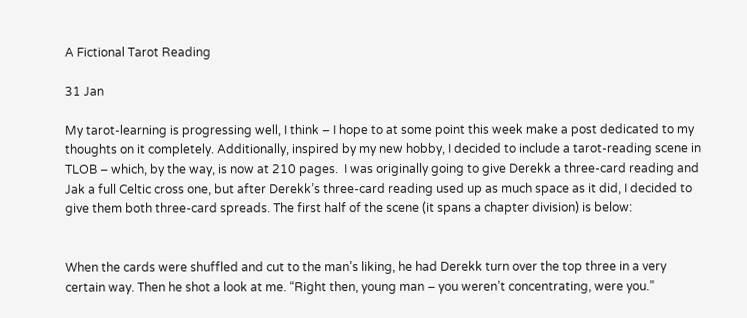A Fictional Tarot Reading

31 Jan

My tarot-learning is progressing well, I think – I hope to at some point this week make a post dedicated to my thoughts on it completely. Additionally, inspired by my new hobby, I decided to include a tarot-reading scene in TLOB – which, by the way, is now at 210 pages.  I was originally going to give Derekk a three-card reading and Jak a full Celtic cross one, but after Derekk’s three-card reading used up as much space as it did, I decided to give them both three-card spreads. The first half of the scene (it spans a chapter division) is below:


When the cards were shuffled and cut to the man’s liking, he had Derekk turn over the top three in a very certain way. Then he shot a look at me. “Right then, young man – you weren’t concentrating, were you.”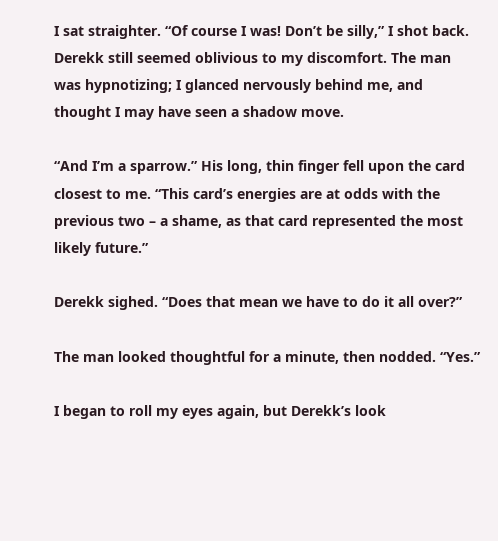I sat straighter. “Of course I was! Don’t be silly,” I shot back. Derekk still seemed oblivious to my discomfort. The man was hypnotizing; I glanced nervously behind me, and thought I may have seen a shadow move.

“And I’m a sparrow.” His long, thin finger fell upon the card closest to me. “This card’s energies are at odds with the previous two – a shame, as that card represented the most likely future.”

Derekk sighed. “Does that mean we have to do it all over?”

The man looked thoughtful for a minute, then nodded. “Yes.”

I began to roll my eyes again, but Derekk’s look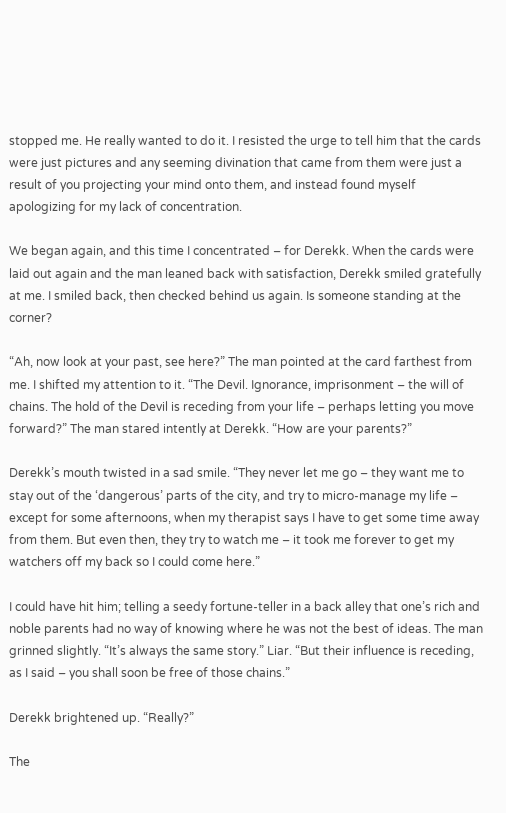stopped me. He really wanted to do it. I resisted the urge to tell him that the cards were just pictures and any seeming divination that came from them were just a result of you projecting your mind onto them, and instead found myself apologizing for my lack of concentration.

We began again, and this time I concentrated – for Derekk. When the cards were laid out again and the man leaned back with satisfaction, Derekk smiled gratefully at me. I smiled back, then checked behind us again. Is someone standing at the corner?

“Ah, now look at your past, see here?” The man pointed at the card farthest from me. I shifted my attention to it. “The Devil. Ignorance, imprisonment – the will of chains. The hold of the Devil is receding from your life – perhaps letting you move forward?” The man stared intently at Derekk. “How are your parents?”

Derekk’s mouth twisted in a sad smile. “They never let me go – they want me to stay out of the ‘dangerous’ parts of the city, and try to micro-manage my life – except for some afternoons, when my therapist says I have to get some time away from them. But even then, they try to watch me – it took me forever to get my watchers off my back so I could come here.”

I could have hit him; telling a seedy fortune-teller in a back alley that one’s rich and noble parents had no way of knowing where he was not the best of ideas. The man grinned slightly. “It’s always the same story.” Liar. “But their influence is receding, as I said – you shall soon be free of those chains.”

Derekk brightened up. “Really?”

The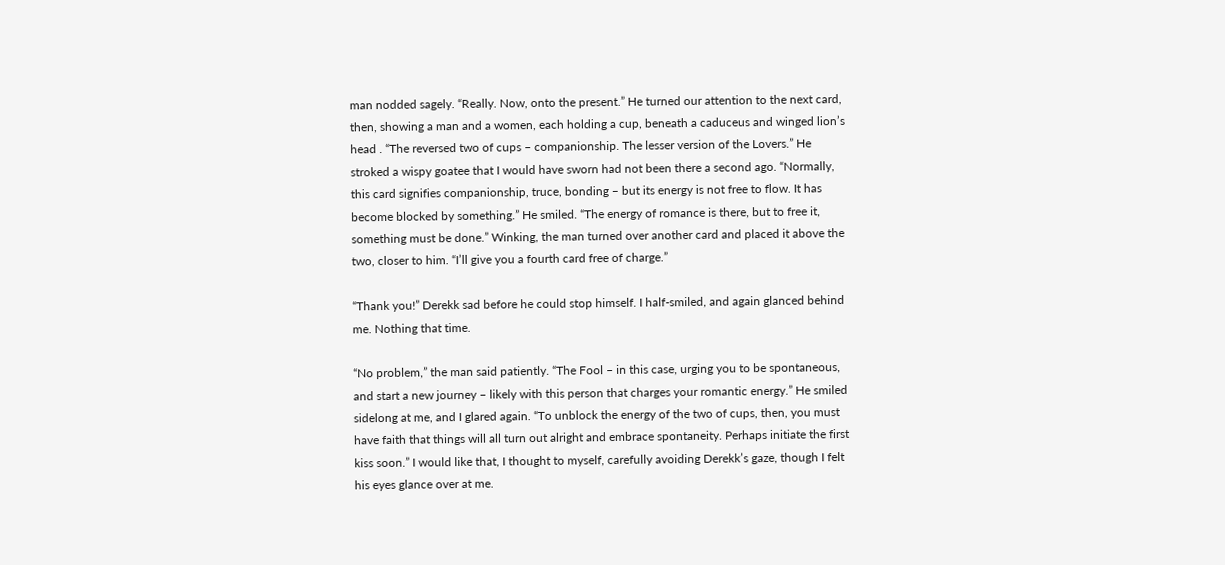man nodded sagely. “Really. Now, onto the present.” He turned our attention to the next card, then, showing a man and a women, each holding a cup, beneath a caduceus and winged lion’s head . “The reversed two of cups – companionship. The lesser version of the Lovers.” He stroked a wispy goatee that I would have sworn had not been there a second ago. “Normally, this card signifies companionship, truce, bonding – but its energy is not free to flow. It has become blocked by something.” He smiled. “The energy of romance is there, but to free it, something must be done.” Winking, the man turned over another card and placed it above the two, closer to him. “I’ll give you a fourth card free of charge.”

“Thank you!” Derekk sad before he could stop himself. I half-smiled, and again glanced behind me. Nothing that time.

“No problem,” the man said patiently. “The Fool – in this case, urging you to be spontaneous, and start a new journey – likely with this person that charges your romantic energy.” He smiled sidelong at me, and I glared again. “To unblock the energy of the two of cups, then, you must have faith that things will all turn out alright and embrace spontaneity. Perhaps initiate the first kiss soon.” I would like that, I thought to myself, carefully avoiding Derekk’s gaze, though I felt his eyes glance over at me.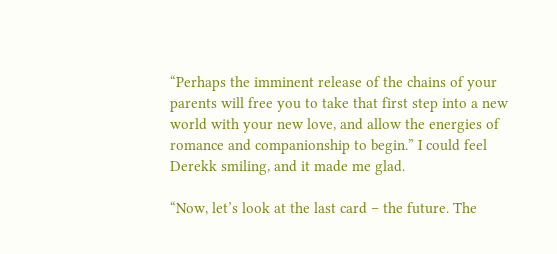“Perhaps the imminent release of the chains of your parents will free you to take that first step into a new world with your new love, and allow the energies of romance and companionship to begin.” I could feel Derekk smiling, and it made me glad.

“Now, let’s look at the last card – the future. The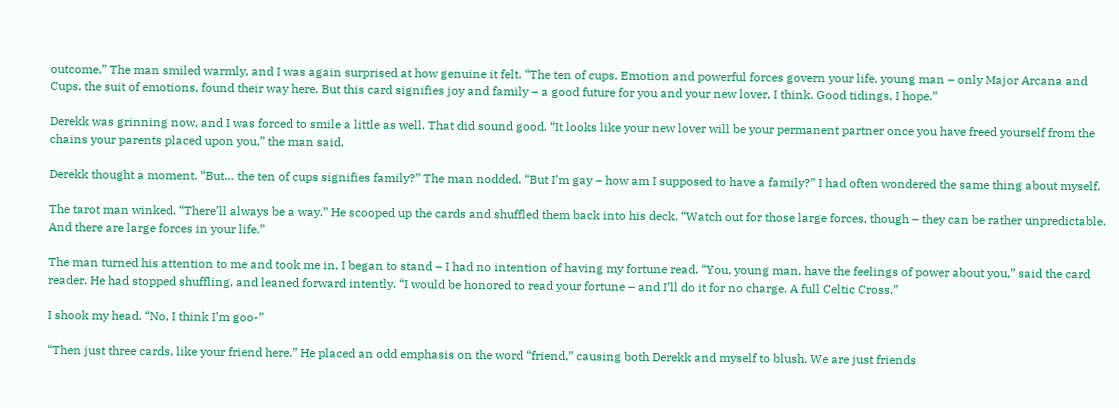outcome.” The man smiled warmly, and I was again surprised at how genuine it felt. “The ten of cups. Emotion and powerful forces govern your life, young man – only Major Arcana and Cups, the suit of emotions, found their way here. But this card signifies joy and family – a good future for you and your new lover, I think. Good tidings, I hope.”

Derekk was grinning now, and I was forced to smile a little as well. That did sound good. “It looks like your new lover will be your permanent partner once you have freed yourself from the chains your parents placed upon you,” the man said.

Derekk thought a moment. “But… the ten of cups signifies family?” The man nodded. “But I’m gay – how am I supposed to have a family?” I had often wondered the same thing about myself.

The tarot man winked. “There’ll always be a way.” He scooped up the cards and shuffled them back into his deck. “Watch out for those large forces, though – they can be rather unpredictable. And there are large forces in your life.”

The man turned his attention to me and took me in. I began to stand – I had no intention of having my fortune read. “You, young man, have the feelings of power about you,” said the card reader. He had stopped shuffling, and leaned forward intently. “I would be honored to read your fortune – and I’ll do it for no charge. A full Celtic Cross.”

I shook my head. “No, I think I’m goo-”

“Then just three cards, like your friend here.” He placed an odd emphasis on the word “friend,” causing both Derekk and myself to blush. We are just friends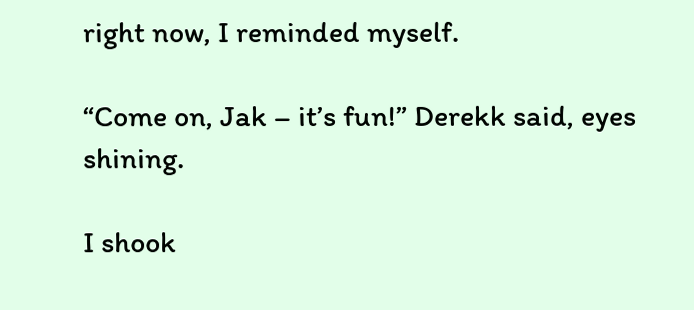right now, I reminded myself.

“Come on, Jak – it’s fun!” Derekk said, eyes shining.

I shook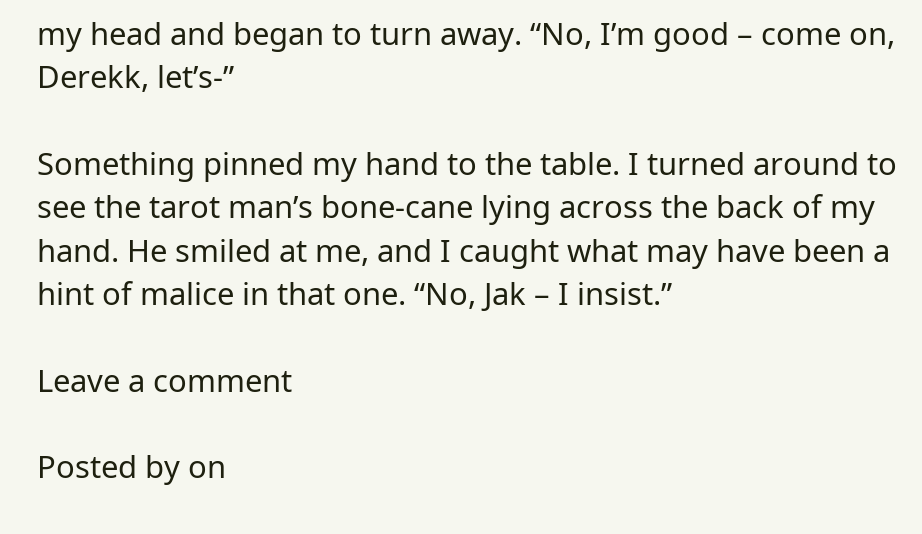my head and began to turn away. “No, I’m good – come on, Derekk, let’s-”

Something pinned my hand to the table. I turned around to see the tarot man’s bone-cane lying across the back of my hand. He smiled at me, and I caught what may have been a hint of malice in that one. “No, Jak – I insist.”

Leave a comment

Posted by on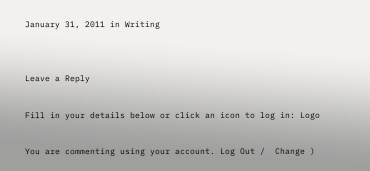January 31, 2011 in Writing


Leave a Reply

Fill in your details below or click an icon to log in: Logo

You are commenting using your account. Log Out /  Change )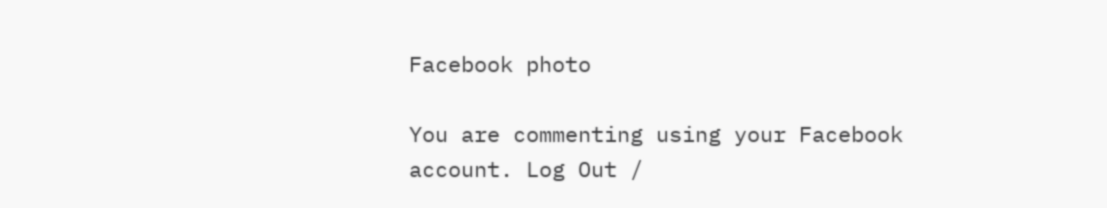Facebook photo

You are commenting using your Facebook account. Log Out /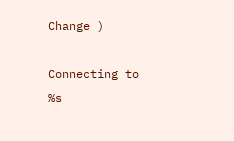Change )

Connecting to %s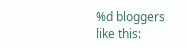%d bloggers like this: